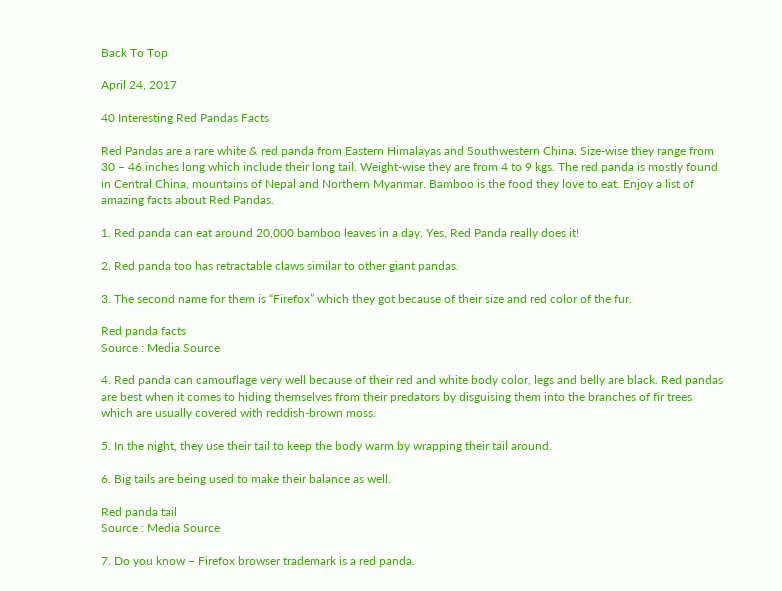Back To Top

April 24, 2017

40 Interesting Red Pandas Facts

Red Pandas are a rare white & red panda from Eastern Himalayas and Southwestern China. Size-wise they range from 30 – 46 inches long which include their long tail. Weight-wise they are from 4 to 9 kgs. The red panda is mostly found in Central China, mountains of Nepal and Northern Myanmar. Bamboo is the food they love to eat. Enjoy a list of amazing facts about Red Pandas.

1. Red panda can eat around 20,000 bamboo leaves in a day. Yes, Red Panda really does it!

2. Red panda too has retractable claws similar to other giant pandas.

3. The second name for them is “Firefox” which they got because of their size and red color of the fur.

Red panda facts
Source : Media Source

4. Red panda can camouflage very well because of their red and white body color, legs and belly are black. Red pandas are best when it comes to hiding themselves from their predators by disguising them into the branches of fir trees which are usually covered with reddish-brown moss.

5. In the night, they use their tail to keep the body warm by wrapping their tail around.

6. Big tails are being used to make their balance as well.

Red panda tail
Source : Media Source

7. Do you know – Firefox browser trademark is a red panda.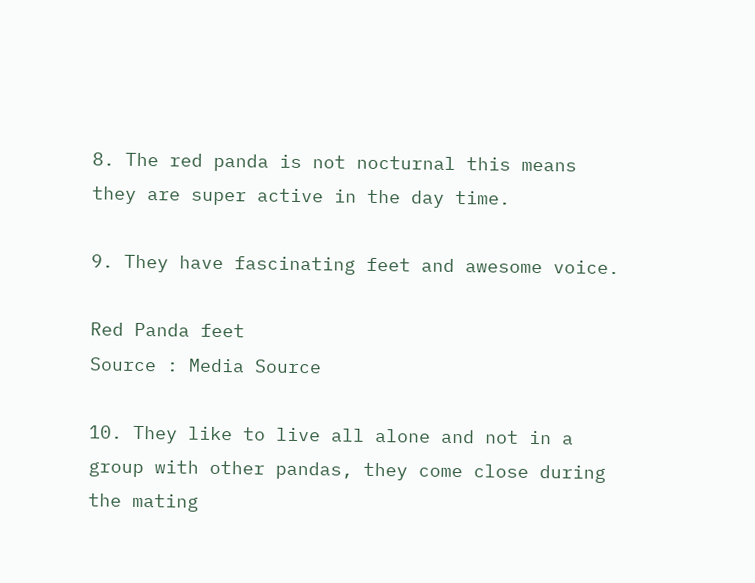8. The red panda is not nocturnal this means they are super active in the day time.

9. They have fascinating feet and awesome voice.

Red Panda feet
Source : Media Source

10. They like to live all alone and not in a group with other pandas, they come close during the mating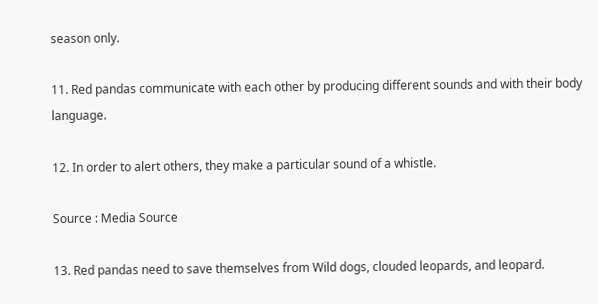season only.

11. Red pandas communicate with each other by producing different sounds and with their body language.

12. In order to alert others, they make a particular sound of a whistle.

Source : Media Source

13. Red pandas need to save themselves from Wild dogs, clouded leopards, and leopard.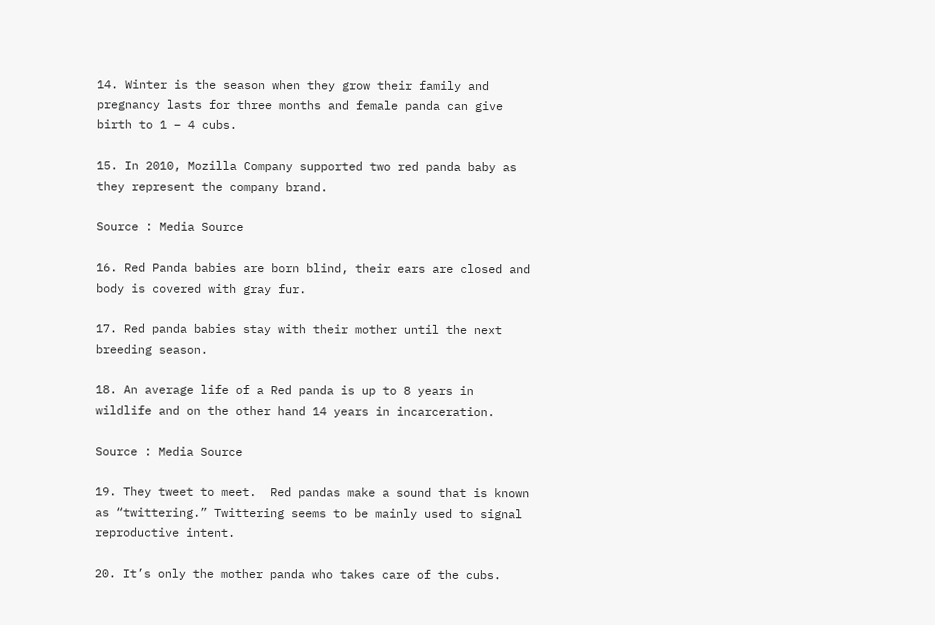14. Winter is the season when they grow their family and pregnancy lasts for three months and female panda can give birth to 1 – 4 cubs.

15. In 2010, Mozilla Company supported two red panda baby as they represent the company brand.

Source : Media Source

16. Red Panda babies are born blind, their ears are closed and body is covered with gray fur.

17. Red panda babies stay with their mother until the next breeding season.

18. An average life of a Red panda is up to 8 years in wildlife and on the other hand 14 years in incarceration.

Source : Media Source

19. They tweet to meet.  Red pandas make a sound that is known as “twittering.” Twittering seems to be mainly used to signal reproductive intent.

20. It’s only the mother panda who takes care of the cubs.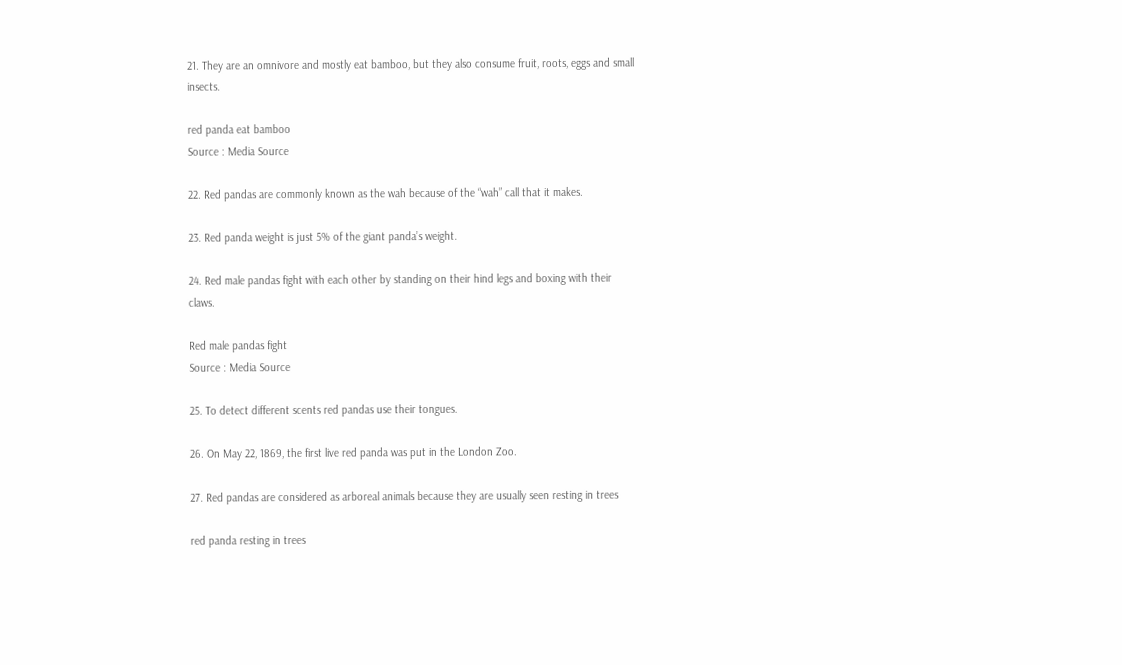21. They are an omnivore and mostly eat bamboo, but they also consume fruit, roots, eggs and small insects.

red panda eat bamboo
Source : Media Source

22. Red pandas are commonly known as the wah because of the “wah” call that it makes.

23. Red panda weight is just 5% of the giant panda’s weight.

24. Red male pandas fight with each other by standing on their hind legs and boxing with their claws.

Red male pandas fight
Source : Media Source

25. To detect different scents red pandas use their tongues.

26. On May 22, 1869, the first live red panda was put in the London Zoo.

27. Red pandas are considered as arboreal animals because they are usually seen resting in trees

red panda resting in trees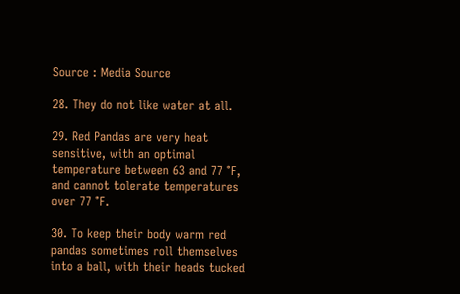Source : Media Source

28. They do not like water at all.

29. Red Pandas are very heat sensitive, with an optimal temperature between 63 and 77 °F, and cannot tolerate temperatures over 77 °F.

30. To keep their body warm red pandas sometimes roll themselves into a ball, with their heads tucked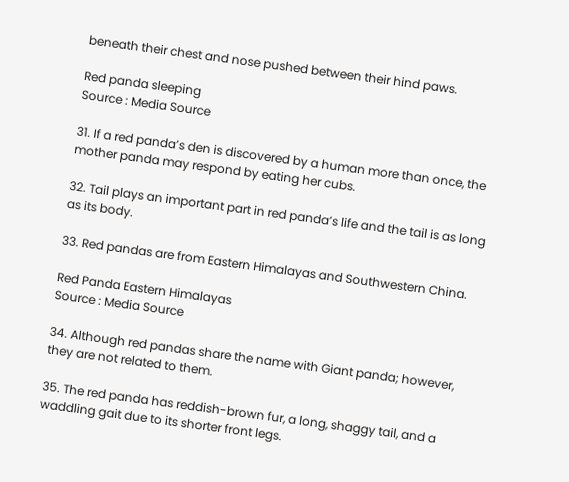beneath their chest and nose pushed between their hind paws.

Red panda sleeping
Source : Media Source

31. If a red panda’s den is discovered by a human more than once, the mother panda may respond by eating her cubs.

32. Tail plays an important part in red panda’s life and the tail is as long as its body.

33. Red pandas are from Eastern Himalayas and Southwestern China.

Red Panda Eastern Himalayas
Source : Media Source

34. Although red pandas share the name with Giant panda; however, they are not related to them.

35. The red panda has reddish-brown fur, a long, shaggy tail, and a waddling gait due to its shorter front legs.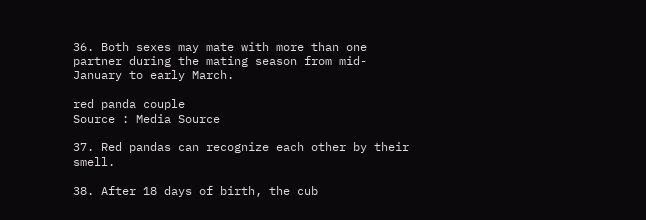36. Both sexes may mate with more than one partner during the mating season from mid-January to early March.

red panda couple
Source : Media Source

37. Red pandas can recognize each other by their smell.

38. After 18 days of birth, the cub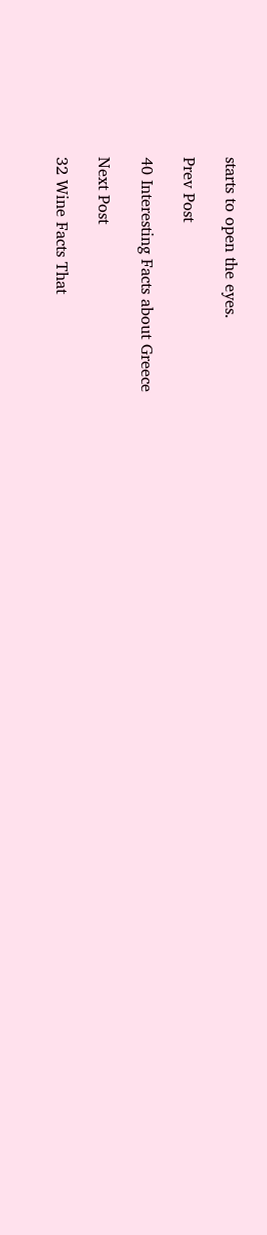starts to open the eyes.

Prev Post

40 Interesting Facts about Greece

Next Post

32 Wine Facts That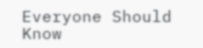Everyone Should Know